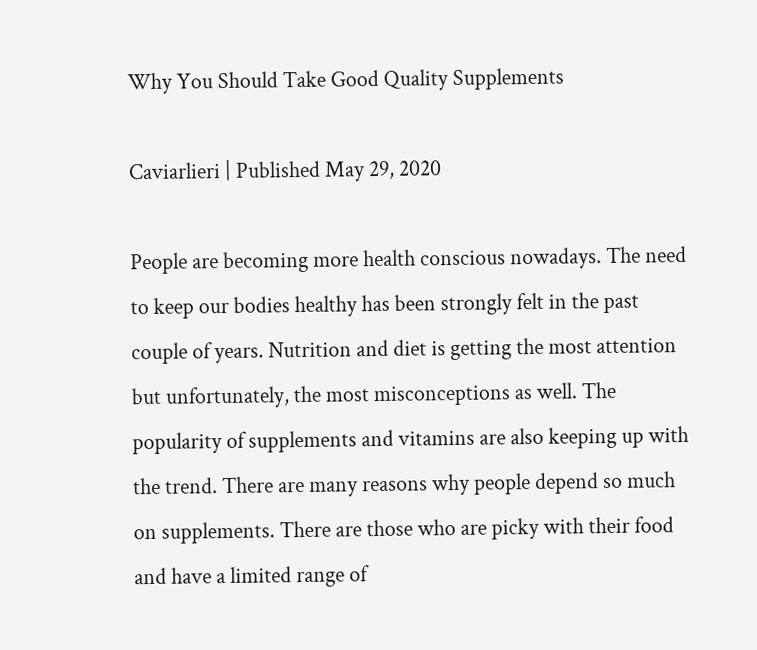Why You Should Take Good Quality Supplements

Caviarlieri | Published May 29, 2020

People are becoming more health conscious nowadays. The need to keep our bodies healthy has been strongly felt in the past couple of years. Nutrition and diet is getting the most attention but unfortunately, the most misconceptions as well. The popularity of supplements and vitamins are also keeping up with the trend. There are many reasons why people depend so much on supplements. There are those who are picky with their food and have a limited range of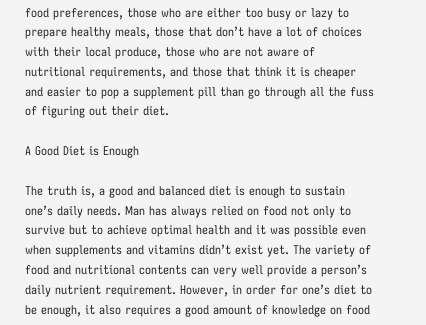food preferences, those who are either too busy or lazy to prepare healthy meals, those that don’t have a lot of choices with their local produce, those who are not aware of nutritional requirements, and those that think it is cheaper and easier to pop a supplement pill than go through all the fuss of figuring out their diet.

A Good Diet is Enough

The truth is, a good and balanced diet is enough to sustain one’s daily needs. Man has always relied on food not only to survive but to achieve optimal health and it was possible even when supplements and vitamins didn’t exist yet. The variety of food and nutritional contents can very well provide a person’s daily nutrient requirement. However, in order for one’s diet to be enough, it also requires a good amount of knowledge on food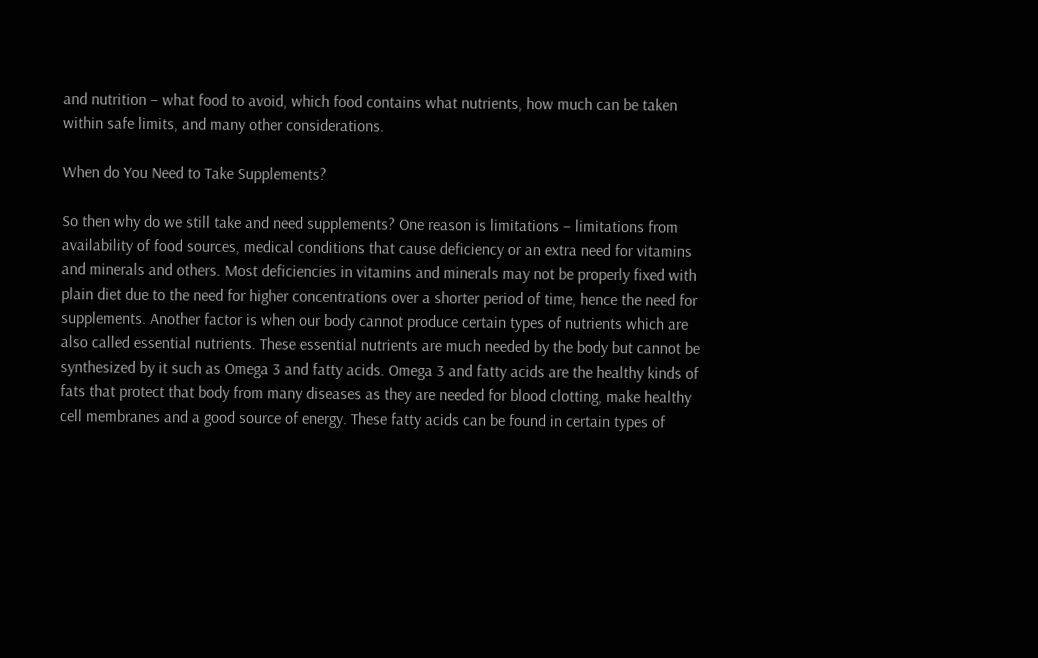and nutrition – what food to avoid, which food contains what nutrients, how much can be taken within safe limits, and many other considerations.

When do You Need to Take Supplements?

So then why do we still take and need supplements? One reason is limitations – limitations from availability of food sources, medical conditions that cause deficiency or an extra need for vitamins and minerals and others. Most deficiencies in vitamins and minerals may not be properly fixed with plain diet due to the need for higher concentrations over a shorter period of time, hence the need for supplements. Another factor is when our body cannot produce certain types of nutrients which are also called essential nutrients. These essential nutrients are much needed by the body but cannot be synthesized by it such as Omega 3 and fatty acids. Omega 3 and fatty acids are the healthy kinds of fats that protect that body from many diseases as they are needed for blood clotting, make healthy cell membranes and a good source of energy. These fatty acids can be found in certain types of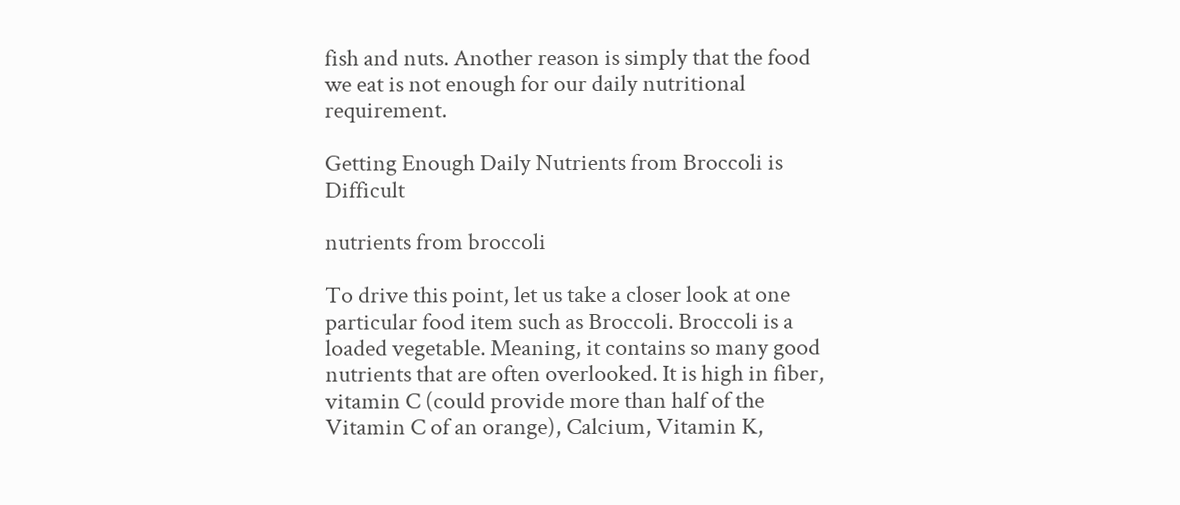fish and nuts. Another reason is simply that the food we eat is not enough for our daily nutritional requirement.

Getting Enough Daily Nutrients from Broccoli is Difficult

nutrients from broccoli

To drive this point, let us take a closer look at one particular food item such as Broccoli. Broccoli is a loaded vegetable. Meaning, it contains so many good nutrients that are often overlooked. It is high in fiber, vitamin C (could provide more than half of the Vitamin C of an orange), Calcium, Vitamin K,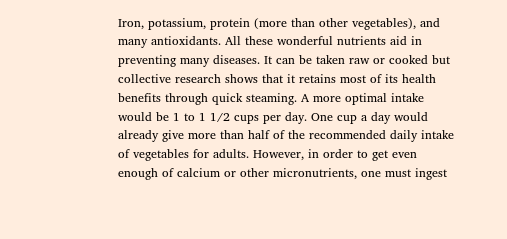Iron, potassium, protein (more than other vegetables), and many antioxidants. All these wonderful nutrients aid in preventing many diseases. It can be taken raw or cooked but collective research shows that it retains most of its health benefits through quick steaming. A more optimal intake would be 1 to 1 1/2 cups per day. One cup a day would already give more than half of the recommended daily intake of vegetables for adults. However, in order to get even enough of calcium or other micronutrients, one must ingest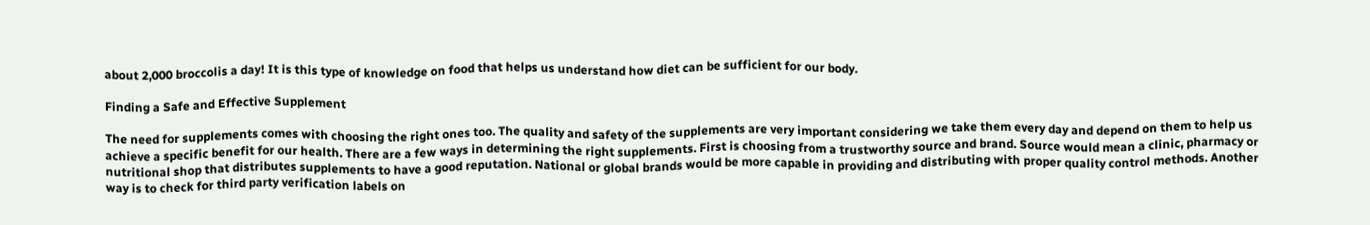about 2,000 broccolis a day! It is this type of knowledge on food that helps us understand how diet can be sufficient for our body.

Finding a Safe and Effective Supplement

The need for supplements comes with choosing the right ones too. The quality and safety of the supplements are very important considering we take them every day and depend on them to help us achieve a specific benefit for our health. There are a few ways in determining the right supplements. First is choosing from a trustworthy source and brand. Source would mean a clinic, pharmacy or nutritional shop that distributes supplements to have a good reputation. National or global brands would be more capable in providing and distributing with proper quality control methods. Another way is to check for third party verification labels on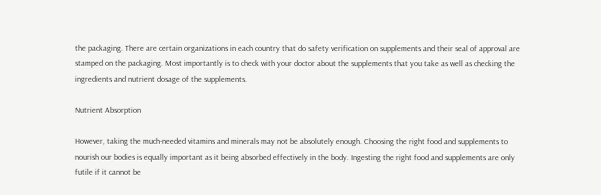the packaging. There are certain organizations in each country that do safety verification on supplements and their seal of approval are stamped on the packaging. Most importantly is to check with your doctor about the supplements that you take as well as checking the ingredients and nutrient dosage of the supplements.

Nutrient Absorption

However, taking the much-needed vitamins and minerals may not be absolutely enough. Choosing the right food and supplements to nourish our bodies is equally important as it being absorbed effectively in the body. Ingesting the right food and supplements are only futile if it cannot be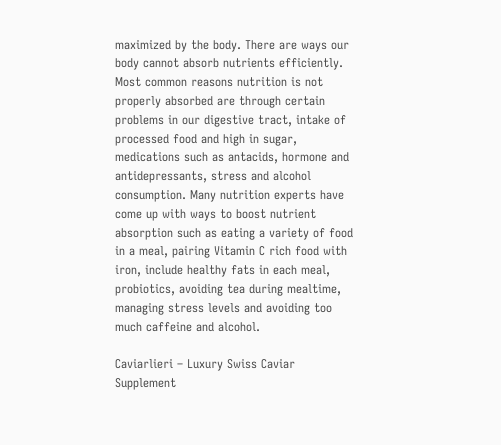maximized by the body. There are ways our body cannot absorb nutrients efficiently. Most common reasons nutrition is not properly absorbed are through certain problems in our digestive tract, intake of processed food and high in sugar, medications such as antacids, hormone and antidepressants, stress and alcohol consumption. Many nutrition experts have come up with ways to boost nutrient absorption such as eating a variety of food in a meal, pairing Vitamin C rich food with iron, include healthy fats in each meal, probiotics, avoiding tea during mealtime, managing stress levels and avoiding too much caffeine and alcohol.

Caviarlieri – Luxury Swiss Caviar Supplement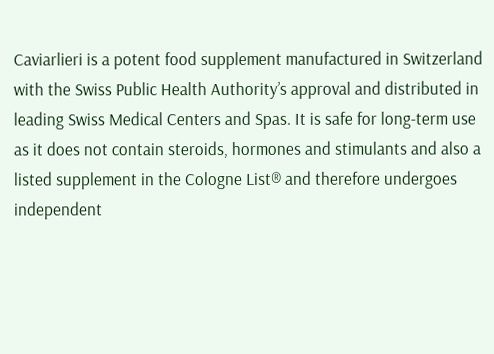Caviarlieri is a potent food supplement manufactured in Switzerland with the Swiss Public Health Authority’s approval and distributed in leading Swiss Medical Centers and Spas. It is safe for long-term use as it does not contain steroids, hormones and stimulants and also a listed supplement in the Cologne List® and therefore undergoes independent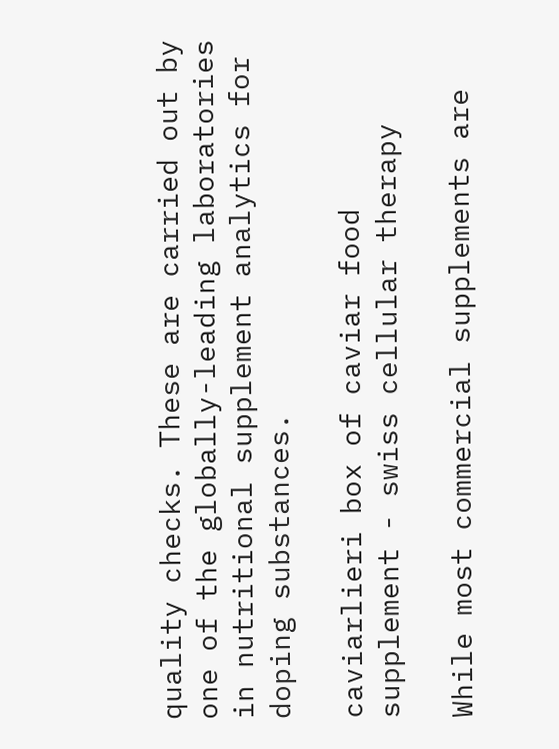quality checks. These are carried out by one of the globally-leading laboratories in nutritional supplement analytics for doping substances.

caviarlieri box of caviar food supplement - swiss cellular therapy

While most commercial supplements are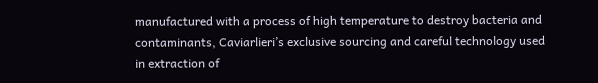manufactured with a process of high temperature to destroy bacteria and contaminants, Caviarlieri’s exclusive sourcing and careful technology used in extraction of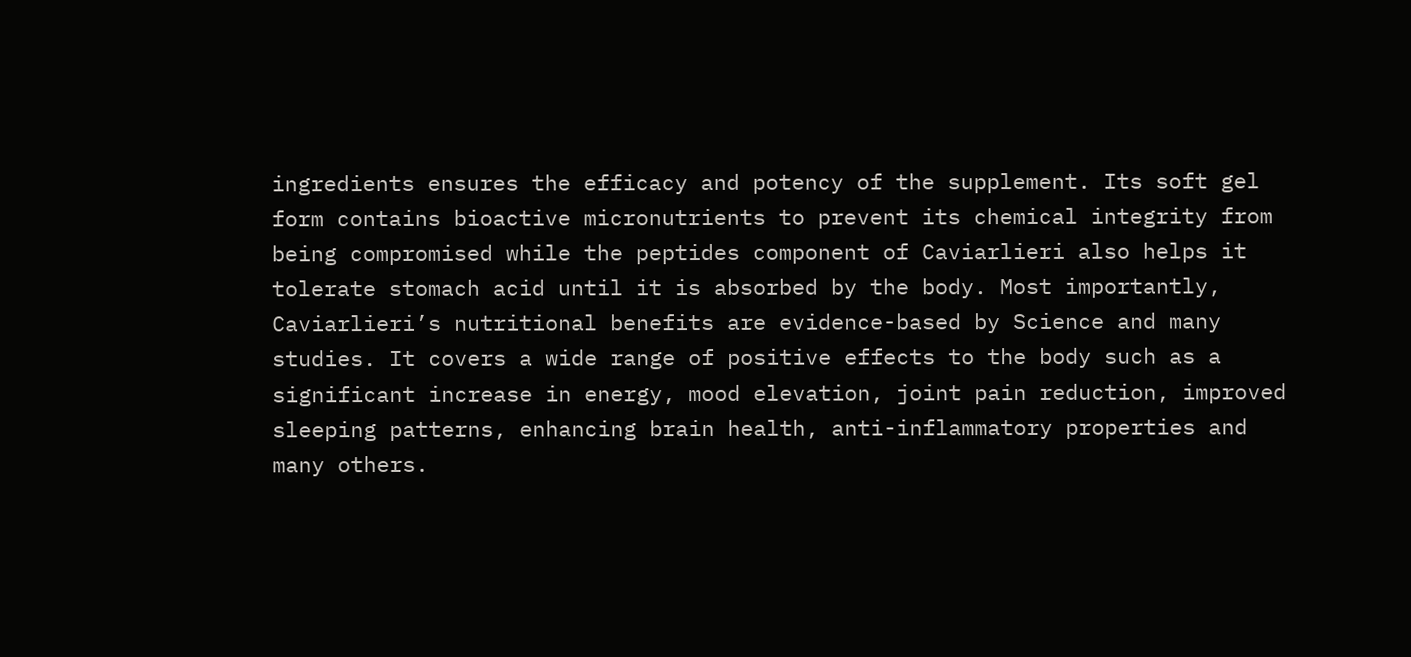ingredients ensures the efficacy and potency of the supplement. Its soft gel form contains bioactive micronutrients to prevent its chemical integrity from being compromised while the peptides component of Caviarlieri also helps it tolerate stomach acid until it is absorbed by the body. Most importantly, Caviarlieri’s nutritional benefits are evidence-based by Science and many studies. It covers a wide range of positive effects to the body such as a significant increase in energy, mood elevation, joint pain reduction, improved sleeping patterns, enhancing brain health, anti-inflammatory properties and many others.